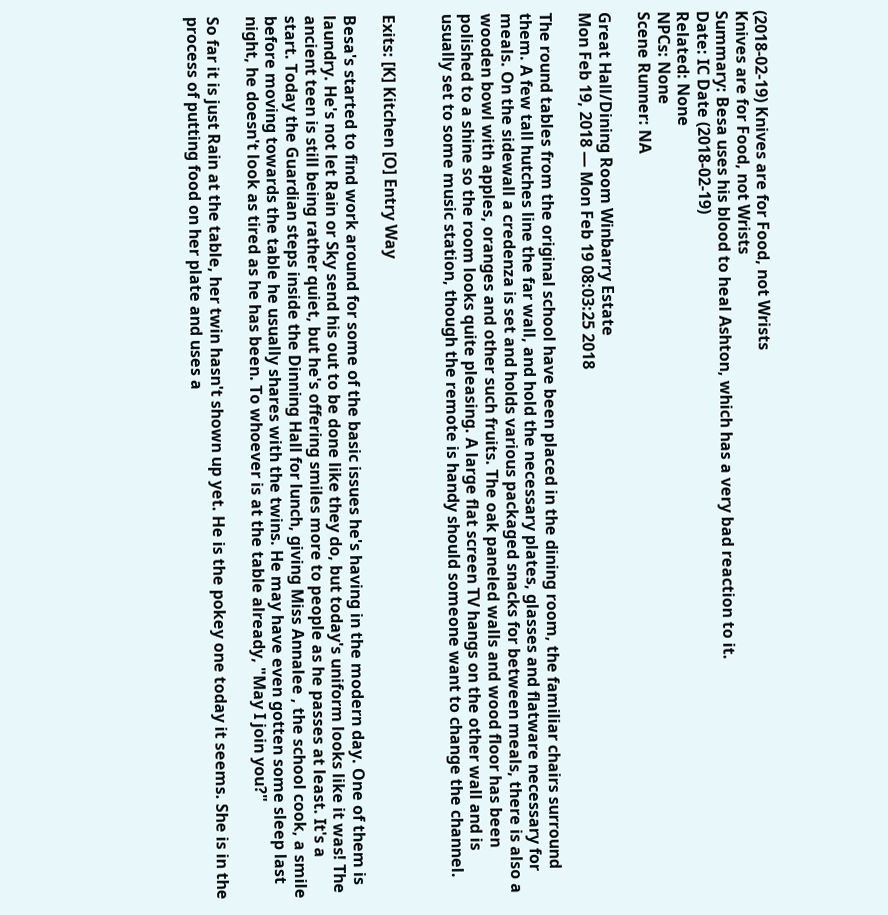(2018-02-19) Knives are for Food, not Wrists
Knives are for Food, not Wrists
Summary: Besa uses his blood to heal Ashton, which has a very bad reaction to it.
Date: IC Date (2018-02-19)
Related: None
NPCs: None
Scene Runner: NA

Great Hall/Dining Room Winbarry Estate
Mon Feb 19, 2018 — Mon Feb 19 08:03:25 2018

The round tables from the original school have been placed in the dining room, the familiar chairs surround them. A few tall hutches line the far wall, and hold the necessary plates, glasses and flatware necessary for meals. On the sidewall a credenza is set and holds various packaged snacks for between meals, there is also a wooden bowl with apples, oranges and other such fruits. The oak paneled walls and wood floor has been polished to a shine so the room looks quite pleasing. A large flat screen TV hangs on the other wall and is usually set to some music station, though the remote is handy should someone want to change the channel.


Exits: [K] Kitchen [O] Entry Way

Besa's started to find work around for some of the basic issues he's having in the modern day. One of them is laundry. He's not let Rain or Sky send his out to be done like they do, but today's uniform looks like it was! The ancient teen is still being rather quiet, but he's offering smiles more to people as he passes at least. It's a start. Today the Guardian steps inside the Dinning Hall for lunch, giving Miss Annalee , the school cook, a smile before moving towards the table he usually shares with the twins. He may have even gotten some sleep last night, he doesn't look as tired as he has been. To whoever is at the table already, "May I join you?"

So far it is just Rain at the table, her twin hasn't shown up yet. He is the pokey one today it seems. She is in the process of putting food on her plate and uses a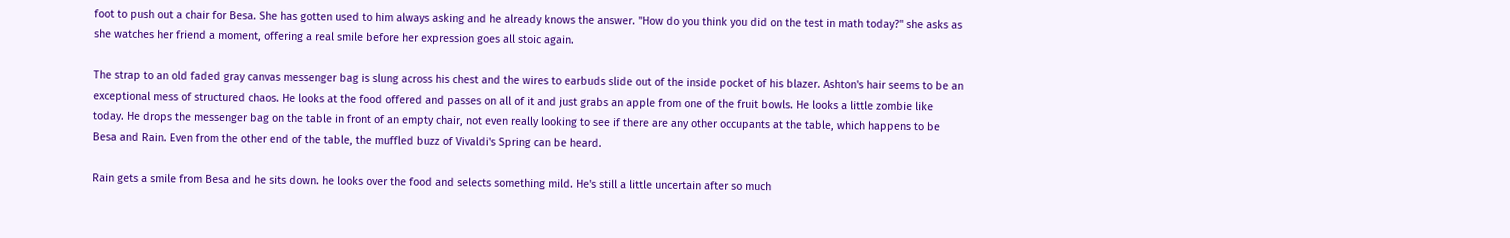foot to push out a chair for Besa. She has gotten used to him always asking and he already knows the answer. "How do you think you did on the test in math today?" she asks as she watches her friend a moment, offering a real smile before her expression goes all stoic again.

The strap to an old faded gray canvas messenger bag is slung across his chest and the wires to earbuds slide out of the inside pocket of his blazer. Ashton's hair seems to be an exceptional mess of structured chaos. He looks at the food offered and passes on all of it and just grabs an apple from one of the fruit bowls. He looks a little zombie like today. He drops the messenger bag on the table in front of an empty chair, not even really looking to see if there are any other occupants at the table, which happens to be Besa and Rain. Even from the other end of the table, the muffled buzz of Vivaldi's Spring can be heard.

Rain gets a smile from Besa and he sits down. he looks over the food and selects something mild. He's still a little uncertain after so much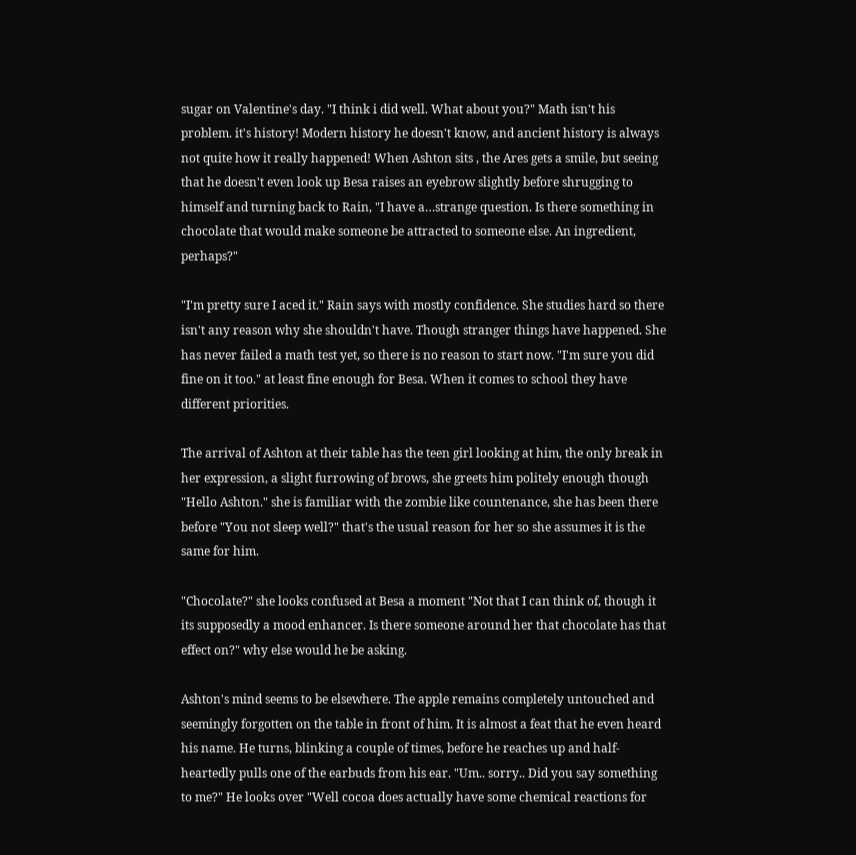sugar on Valentine's day. "I think i did well. What about you?" Math isn't his problem. it's history! Modern history he doesn't know, and ancient history is always not quite how it really happened! When Ashton sits , the Ares gets a smile, but seeing that he doesn't even look up Besa raises an eyebrow slightly before shrugging to himself and turning back to Rain, "I have a…strange question. Is there something in chocolate that would make someone be attracted to someone else. An ingredient, perhaps?"

"I'm pretty sure I aced it." Rain says with mostly confidence. She studies hard so there isn't any reason why she shouldn't have. Though stranger things have happened. She has never failed a math test yet, so there is no reason to start now. "I'm sure you did fine on it too." at least fine enough for Besa. When it comes to school they have different priorities.

The arrival of Ashton at their table has the teen girl looking at him, the only break in her expression, a slight furrowing of brows, she greets him politely enough though "Hello Ashton." she is familiar with the zombie like countenance, she has been there before "You not sleep well?" that's the usual reason for her so she assumes it is the same for him.

"Chocolate?" she looks confused at Besa a moment "Not that I can think of, though it its supposedly a mood enhancer. Is there someone around her that chocolate has that effect on?" why else would he be asking.

Ashton's mind seems to be elsewhere. The apple remains completely untouched and seemingly forgotten on the table in front of him. It is almost a feat that he even heard his name. He turns, blinking a couple of times, before he reaches up and half-heartedly pulls one of the earbuds from his ear. "Um.. sorry.. Did you say something to me?" He looks over "Well cocoa does actually have some chemical reactions for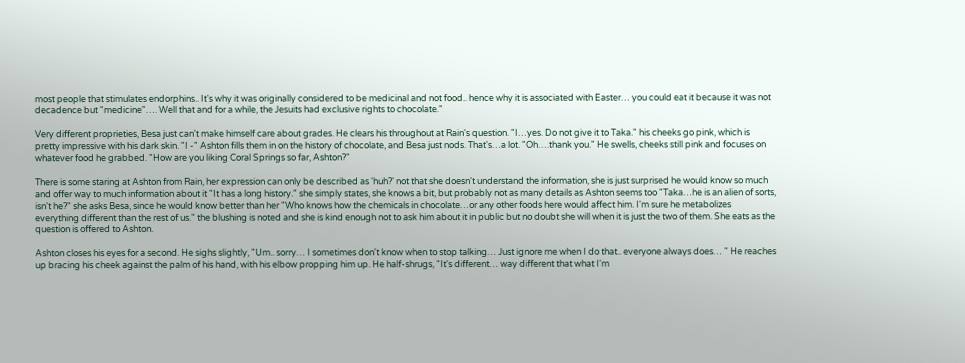most people that stimulates endorphins.. It's why it was originally considered to be medicinal and not food.. hence why it is associated with Easter… you could eat it because it was not decadence but "medicine"…. Well that and for a while, the Jesuits had exclusive rights to chocolate."

Very different proprieties, Besa just can't make himself care about grades. He clears his throughout at Rain's question. "I…yes. Do not give it to Taka." his cheeks go pink, which is pretty impressive with his dark skin. "I -" Ashton fills them in on the history of chocolate, and Besa just nods. That's…a lot. "Oh….thank you." He swells, cheeks still pink and focuses on whatever food he grabbed. "How are you liking Coral Springs so far, Ashton?"

There is some staring at Ashton from Rain, her expression can only be described as 'huh?' not that she doesn't understand the information, she is just surprised he would know so much and offer way to much information about it "It has a long history." she simply states, she knows a bit, but probably not as many details as Ashton seems too "Taka…he is an alien of sorts, isn't he?" she asks Besa, since he would know better than her "Who knows how the chemicals in chocolate…or any other foods here would affect him. I'm sure he metabolizes everything different than the rest of us." the blushing is noted and she is kind enough not to ask him about it in public but no doubt she will when it is just the two of them. She eats as the question is offered to Ashton.

Ashton closes his eyes for a second. He sighs slightly, "Um.. sorry… I sometimes don't know when to stop talking… Just ignore me when I do that.. everyone always does… " He reaches up bracing his cheek against the palm of his hand, with his elbow propping him up. He half-shrugs, "It's different… way different that what I'm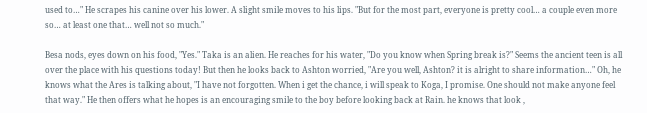used to…" He scrapes his canine over his lower. A slight smile moves to his lips. "But for the most part, everyone is pretty cool… a couple even more so… at least one that… well not so much."

Besa nods, eyes down on his food, "Yes." Taka is an alien. He reaches for his water, "Do you know when Spring break is?" Seems the ancient teen is all over the place with his questions today! But then he looks back to Ashton worried, "Are you well, Ashton? it is alright to share information…" Oh, he knows what the Ares is talking about, "I have not forgotten. When i get the chance, i will speak to Koga, I promise. One should not make anyone feel that way." He then offers what he hopes is an encouraging smile to the boy before looking back at Rain. he knows that look ,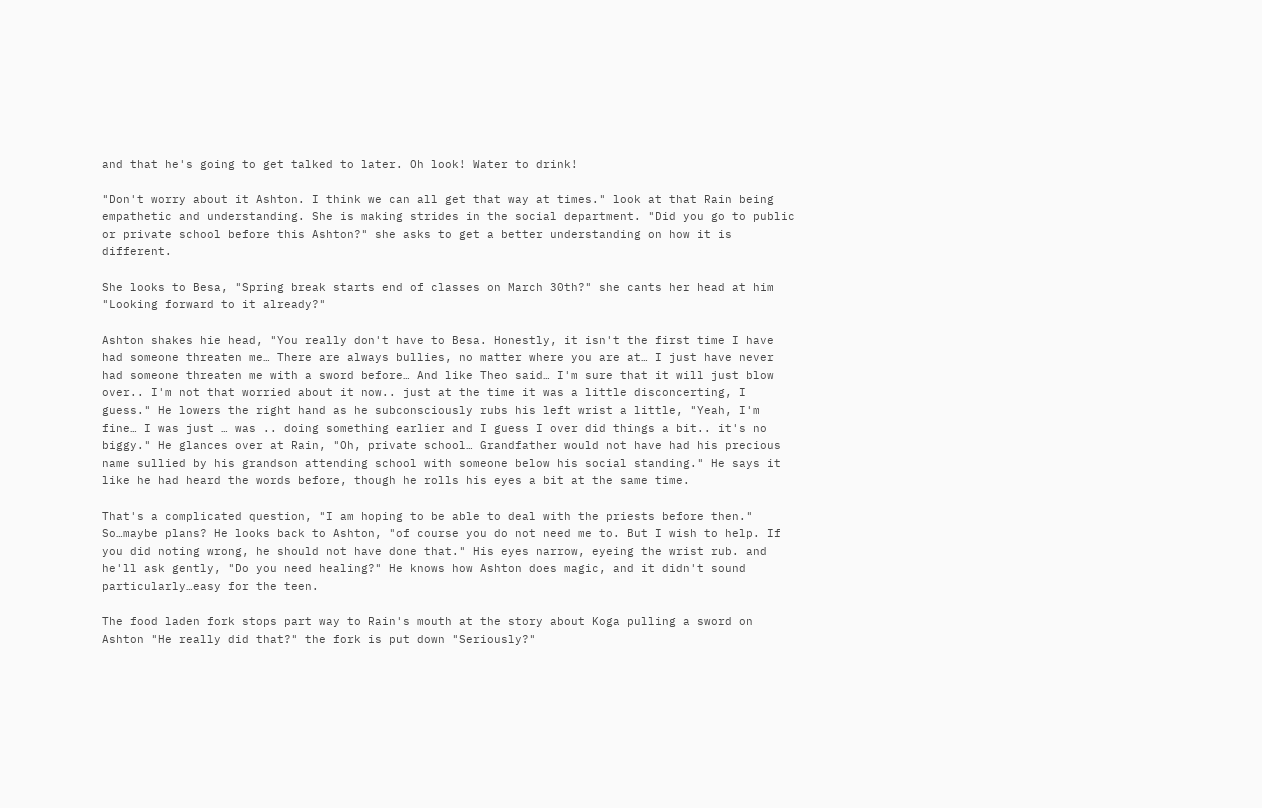and that he's going to get talked to later. Oh look! Water to drink!

"Don't worry about it Ashton. I think we can all get that way at times." look at that Rain being empathetic and understanding. She is making strides in the social department. "Did you go to public or private school before this Ashton?" she asks to get a better understanding on how it is different.

She looks to Besa, "Spring break starts end of classes on March 30th?" she cants her head at him "Looking forward to it already?"

Ashton shakes hie head, "You really don't have to Besa. Honestly, it isn't the first time I have had someone threaten me… There are always bullies, no matter where you are at… I just have never had someone threaten me with a sword before… And like Theo said… I'm sure that it will just blow over.. I'm not that worried about it now.. just at the time it was a little disconcerting, I guess." He lowers the right hand as he subconsciously rubs his left wrist a little, "Yeah, I'm fine… I was just … was .. doing something earlier and I guess I over did things a bit.. it's no biggy." He glances over at Rain, "Oh, private school… Grandfather would not have had his precious name sullied by his grandson attending school with someone below his social standing." He says it like he had heard the words before, though he rolls his eyes a bit at the same time.

That's a complicated question, "I am hoping to be able to deal with the priests before then." So…maybe plans? He looks back to Ashton, "of course you do not need me to. But I wish to help. If you did noting wrong, he should not have done that." His eyes narrow, eyeing the wrist rub. and he'll ask gently, "Do you need healing?" He knows how Ashton does magic, and it didn't sound particularly…easy for the teen.

The food laden fork stops part way to Rain's mouth at the story about Koga pulling a sword on Ashton "He really did that?" the fork is put down "Seriously?"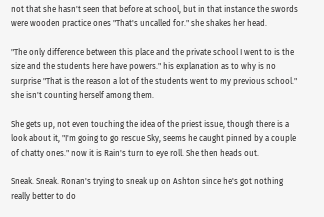not that she hasn't seen that before at school, but in that instance the swords were wooden practice ones "That's uncalled for." she shakes her head.

"The only difference between this place and the private school I went to is the size and the students here have powers." his explanation as to why is no surprise "That is the reason a lot of the students went to my previous school." she isn't counting herself among them.

She gets up, not even touching the idea of the priest issue, though there is a look about it, "I'm going to go rescue Sky, seems he caught pinned by a couple of chatty ones." now it is Rain's turn to eye roll. She then heads out.

Sneak. Sneak. Ronan's trying to sneak up on Ashton since he's got nothing really better to do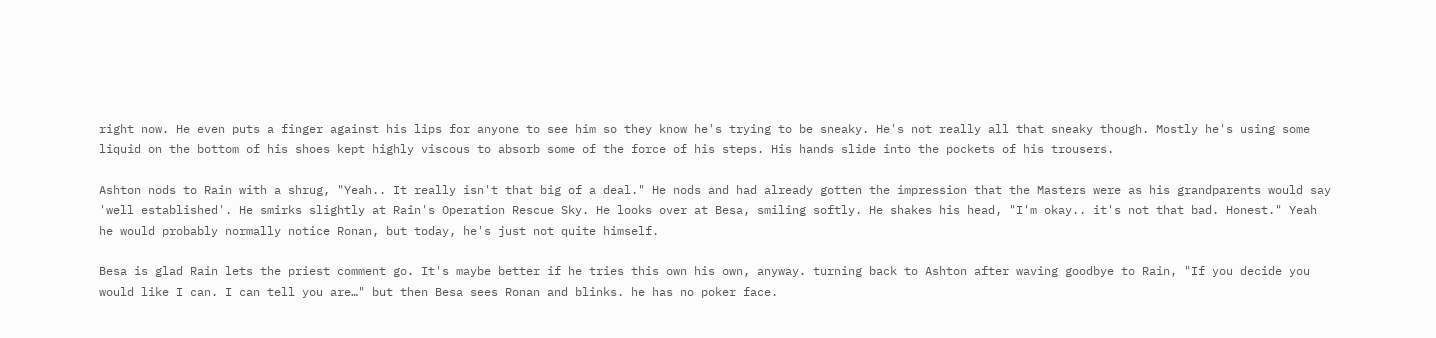right now. He even puts a finger against his lips for anyone to see him so they know he's trying to be sneaky. He's not really all that sneaky though. Mostly he's using some liquid on the bottom of his shoes kept highly viscous to absorb some of the force of his steps. His hands slide into the pockets of his trousers.

Ashton nods to Rain with a shrug, "Yeah.. It really isn't that big of a deal." He nods and had already gotten the impression that the Masters were as his grandparents would say 'well established'. He smirks slightly at Rain's Operation Rescue Sky. He looks over at Besa, smiling softly. He shakes his head, "I'm okay.. it's not that bad. Honest." Yeah he would probably normally notice Ronan, but today, he's just not quite himself.

Besa is glad Rain lets the priest comment go. It's maybe better if he tries this own his own, anyway. turning back to Ashton after waving goodbye to Rain, "If you decide you would like I can. I can tell you are…" but then Besa sees Ronan and blinks. he has no poker face.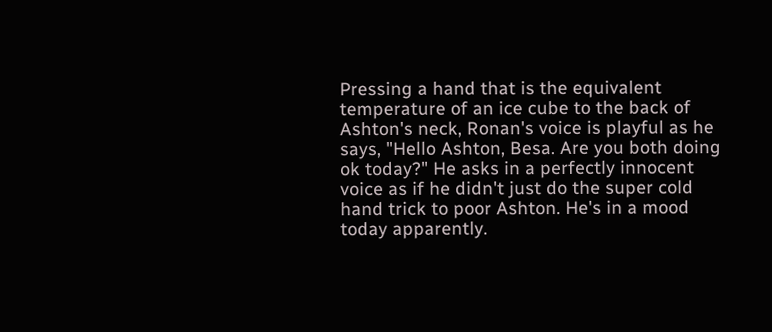Pressing a hand that is the equivalent temperature of an ice cube to the back of Ashton's neck, Ronan's voice is playful as he says, "Hello Ashton, Besa. Are you both doing ok today?" He asks in a perfectly innocent voice as if he didn't just do the super cold hand trick to poor Ashton. He's in a mood today apparently.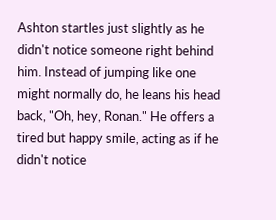Ashton startles just slightly as he didn't notice someone right behind him. Instead of jumping like one might normally do, he leans his head back, "Oh, hey, Ronan." He offers a tired but happy smile, acting as if he didn't notice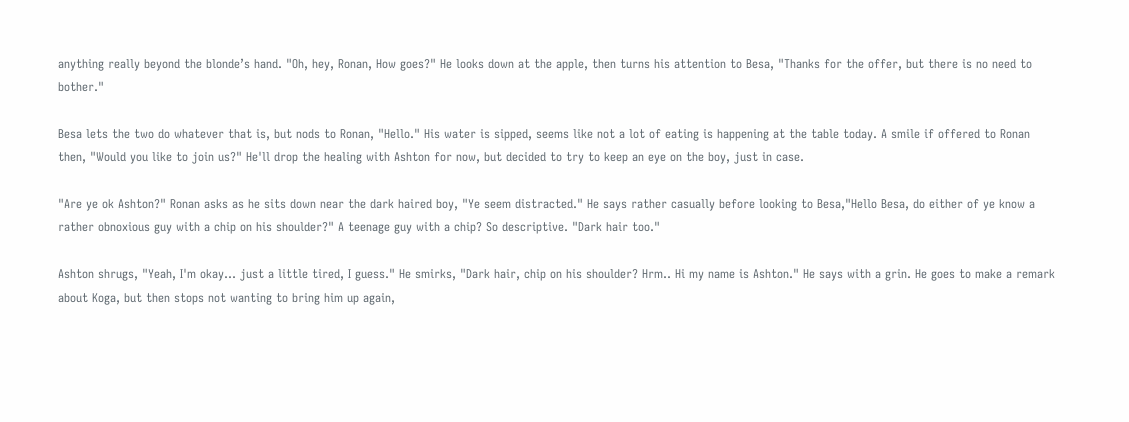anything really beyond the blonde’s hand. "Oh, hey, Ronan, How goes?" He looks down at the apple, then turns his attention to Besa, "Thanks for the offer, but there is no need to bother."

Besa lets the two do whatever that is, but nods to Ronan, "Hello." His water is sipped, seems like not a lot of eating is happening at the table today. A smile if offered to Ronan then, "Would you like to join us?" He'll drop the healing with Ashton for now, but decided to try to keep an eye on the boy, just in case.

"Are ye ok Ashton?" Ronan asks as he sits down near the dark haired boy, "Ye seem distracted." He says rather casually before looking to Besa,"Hello Besa, do either of ye know a rather obnoxious guy with a chip on his shoulder?" A teenage guy with a chip? So descriptive. "Dark hair too."

Ashton shrugs, "Yeah, I'm okay… just a little tired, I guess." He smirks, "Dark hair, chip on his shoulder? Hrm.. Hi my name is Ashton." He says with a grin. He goes to make a remark about Koga, but then stops not wanting to bring him up again,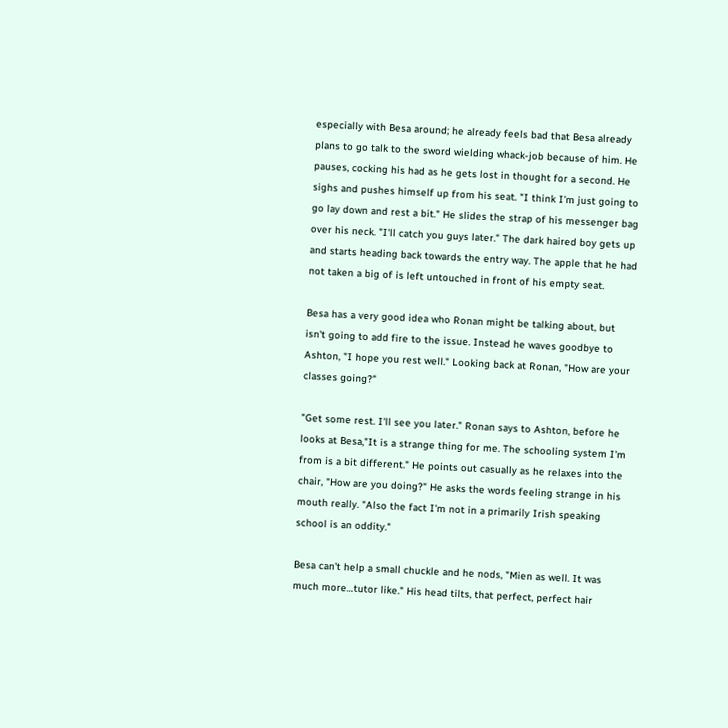especially with Besa around; he already feels bad that Besa already plans to go talk to the sword wielding whack-job because of him. He pauses, cocking his had as he gets lost in thought for a second. He sighs and pushes himself up from his seat. "I think I'm just going to go lay down and rest a bit." He slides the strap of his messenger bag over his neck. "I'll catch you guys later." The dark haired boy gets up and starts heading back towards the entry way. The apple that he had not taken a big of is left untouched in front of his empty seat.

Besa has a very good idea who Ronan might be talking about, but isn't going to add fire to the issue. Instead he waves goodbye to Ashton, "I hope you rest well." Looking back at Ronan, "How are your classes going?"

"Get some rest. I'll see you later." Ronan says to Ashton, before he looks at Besa,"It is a strange thing for me. The schooling system I'm from is a bit different." He points out casually as he relaxes into the chair, "How are you doing?" He asks the words feeling strange in his mouth really. "Also the fact I'm not in a primarily Irish speaking school is an oddity."

Besa can't help a small chuckle and he nods, "Mien as well. It was much more…tutor like." His head tilts, that perfect, perfect hair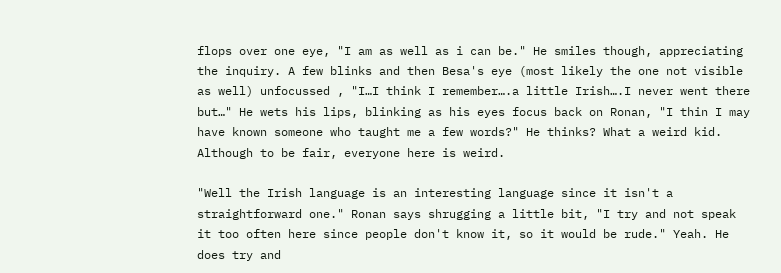flops over one eye, "I am as well as i can be." He smiles though, appreciating the inquiry. A few blinks and then Besa's eye (most likely the one not visible as well) unfocussed , "I…I think I remember….a little Irish….I never went there but…" He wets his lips, blinking as his eyes focus back on Ronan, "I thin I may have known someone who taught me a few words?" He thinks? What a weird kid. Although to be fair, everyone here is weird.

"Well the Irish language is an interesting language since it isn't a straightforward one." Ronan says shrugging a little bit, "I try and not speak it too often here since people don't know it, so it would be rude." Yeah. He does try and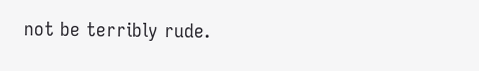not be terribly rude.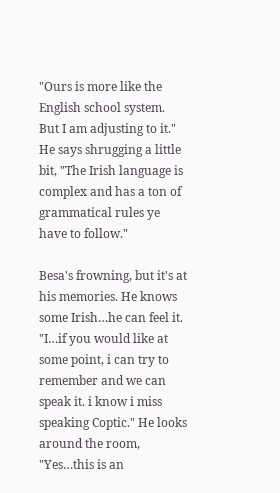"Ours is more like the English school system. But I am adjusting to it." He says shrugging a little bit, "The Irish language is complex and has a ton of grammatical rules ye have to follow."

Besa's frowning, but it's at his memories. He knows some Irish…he can feel it. "I…if you would like at some point, i can try to remember and we can speak it. i know i miss speaking Coptic." He looks around the room, "Yes…this is an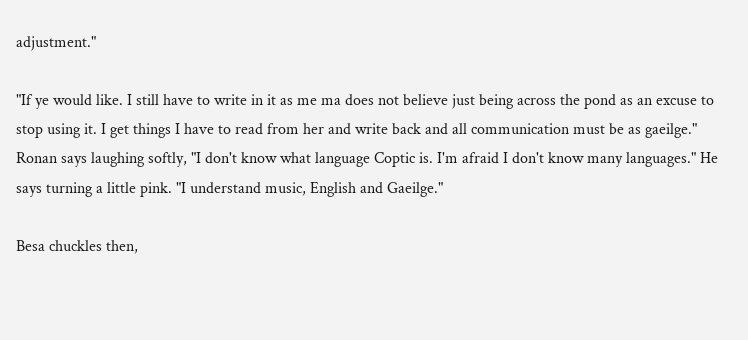adjustment."

"If ye would like. I still have to write in it as me ma does not believe just being across the pond as an excuse to stop using it. I get things I have to read from her and write back and all communication must be as gaeilge." Ronan says laughing softly, "I don't know what language Coptic is. I'm afraid I don't know many languages." He says turning a little pink. "I understand music, English and Gaeilge."

Besa chuckles then,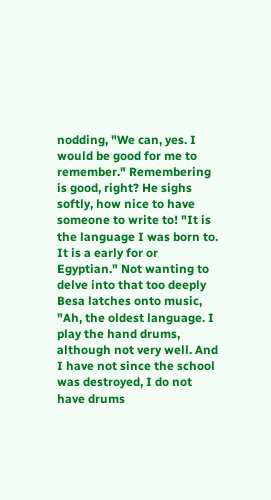nodding, "We can, yes. I would be good for me to remember." Remembering is good, right? He sighs softly, how nice to have someone to write to! "It is the language I was born to. It is a early for or Egyptian." Not wanting to delve into that too deeply Besa latches onto music, "Ah, the oldest language. I play the hand drums, although not very well. And I have not since the school was destroyed, I do not have drums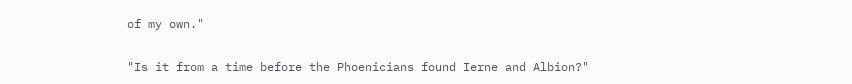of my own."

"Is it from a time before the Phoenicians found Ierne and Albion?"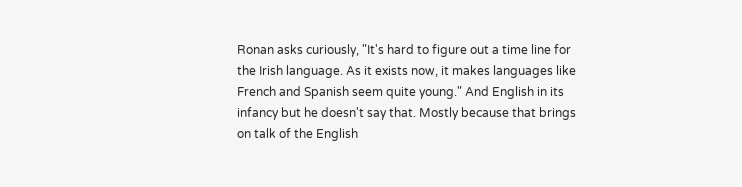Ronan asks curiously, "It's hard to figure out a time line for the Irish language. As it exists now, it makes languages like French and Spanish seem quite young." And English in its infancy but he doesn't say that. Mostly because that brings on talk of the English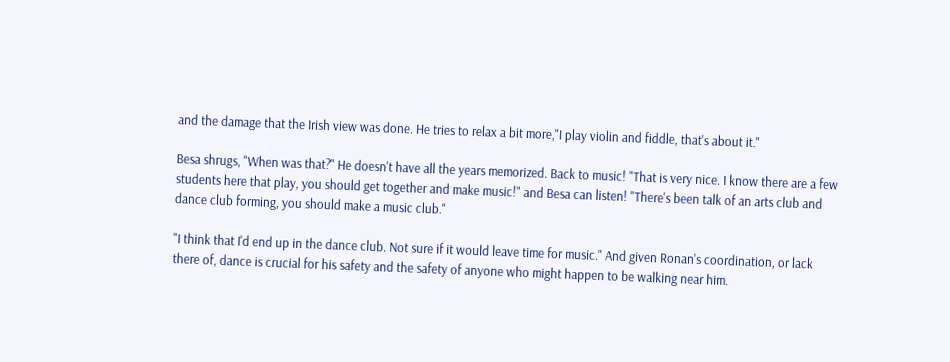and the damage that the Irish view was done. He tries to relax a bit more,"I play violin and fiddle, that's about it."

Besa shrugs, "When was that?" He doesn't have all the years memorized. Back to music! "That is very nice. I know there are a few students here that play, you should get together and make music!" and Besa can listen! "There's been talk of an arts club and dance club forming, you should make a music club."

"I think that I'd end up in the dance club. Not sure if it would leave time for music." And given Ronan's coordination, or lack there of, dance is crucial for his safety and the safety of anyone who might happen to be walking near him.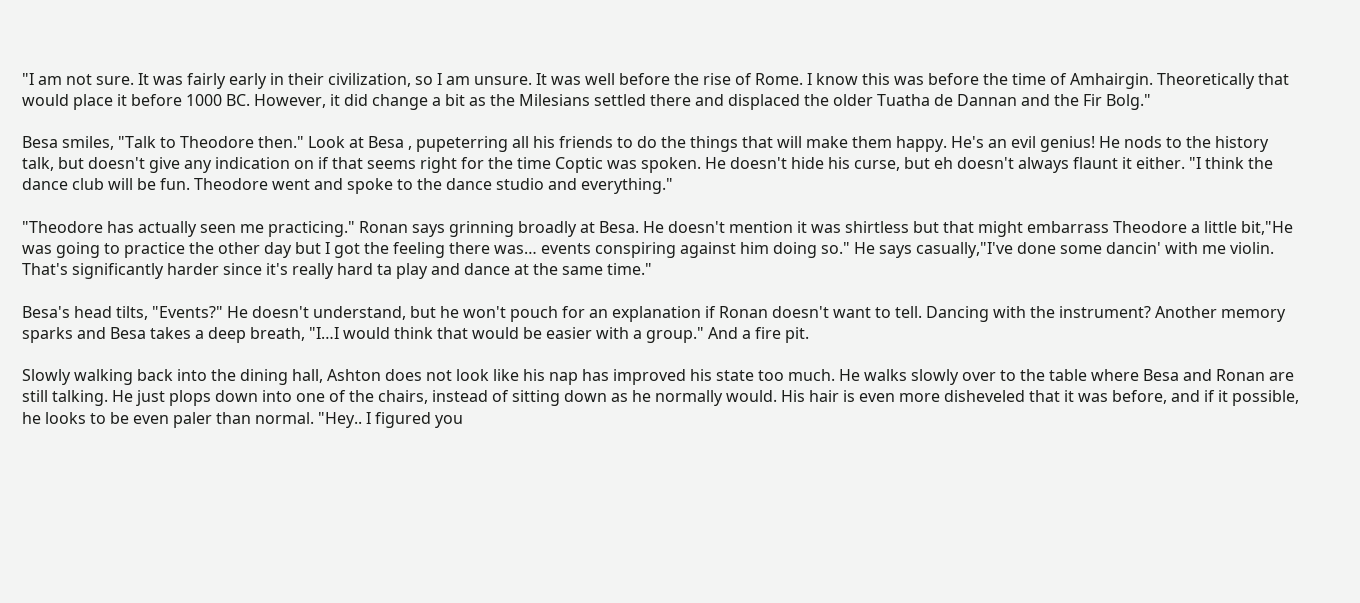"I am not sure. It was fairly early in their civilization, so I am unsure. It was well before the rise of Rome. I know this was before the time of Amhairgin. Theoretically that would place it before 1000 BC. However, it did change a bit as the Milesians settled there and displaced the older Tuatha de Dannan and the Fir Bolg."

Besa smiles, "Talk to Theodore then." Look at Besa , pupeterring all his friends to do the things that will make them happy. He's an evil genius! He nods to the history talk, but doesn't give any indication on if that seems right for the time Coptic was spoken. He doesn't hide his curse, but eh doesn't always flaunt it either. "I think the dance club will be fun. Theodore went and spoke to the dance studio and everything."

"Theodore has actually seen me practicing." Ronan says grinning broadly at Besa. He doesn't mention it was shirtless but that might embarrass Theodore a little bit,"He was going to practice the other day but I got the feeling there was… events conspiring against him doing so." He says casually,"I've done some dancin' with me violin. That's significantly harder since it's really hard ta play and dance at the same time."

Besa's head tilts, "Events?" He doesn't understand, but he won't pouch for an explanation if Ronan doesn't want to tell. Dancing with the instrument? Another memory sparks and Besa takes a deep breath, "I…I would think that would be easier with a group." And a fire pit.

Slowly walking back into the dining hall, Ashton does not look like his nap has improved his state too much. He walks slowly over to the table where Besa and Ronan are still talking. He just plops down into one of the chairs, instead of sitting down as he normally would. His hair is even more disheveled that it was before, and if it possible, he looks to be even paler than normal. "Hey.. I figured you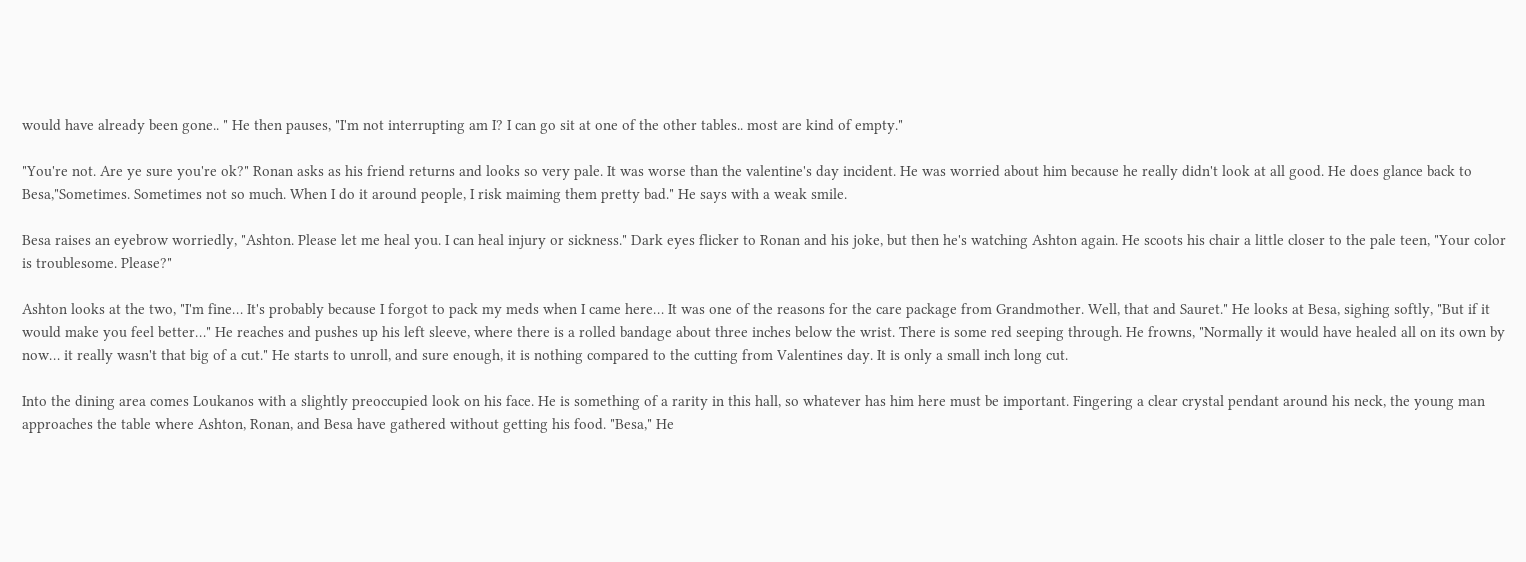would have already been gone.. " He then pauses, "I'm not interrupting am I? I can go sit at one of the other tables.. most are kind of empty."

"You're not. Are ye sure you're ok?" Ronan asks as his friend returns and looks so very pale. It was worse than the valentine's day incident. He was worried about him because he really didn't look at all good. He does glance back to Besa,"Sometimes. Sometimes not so much. When I do it around people, I risk maiming them pretty bad." He says with a weak smile.

Besa raises an eyebrow worriedly, "Ashton. Please let me heal you. I can heal injury or sickness." Dark eyes flicker to Ronan and his joke, but then he's watching Ashton again. He scoots his chair a little closer to the pale teen, "Your color is troublesome. Please?"

Ashton looks at the two, "I'm fine… It's probably because I forgot to pack my meds when I came here… It was one of the reasons for the care package from Grandmother. Well, that and Sauret." He looks at Besa, sighing softly, "But if it would make you feel better…" He reaches and pushes up his left sleeve, where there is a rolled bandage about three inches below the wrist. There is some red seeping through. He frowns, "Normally it would have healed all on its own by now… it really wasn't that big of a cut." He starts to unroll, and sure enough, it is nothing compared to the cutting from Valentines day. It is only a small inch long cut.

Into the dining area comes Loukanos with a slightly preoccupied look on his face. He is something of a rarity in this hall, so whatever has him here must be important. Fingering a clear crystal pendant around his neck, the young man approaches the table where Ashton, Ronan, and Besa have gathered without getting his food. "Besa," He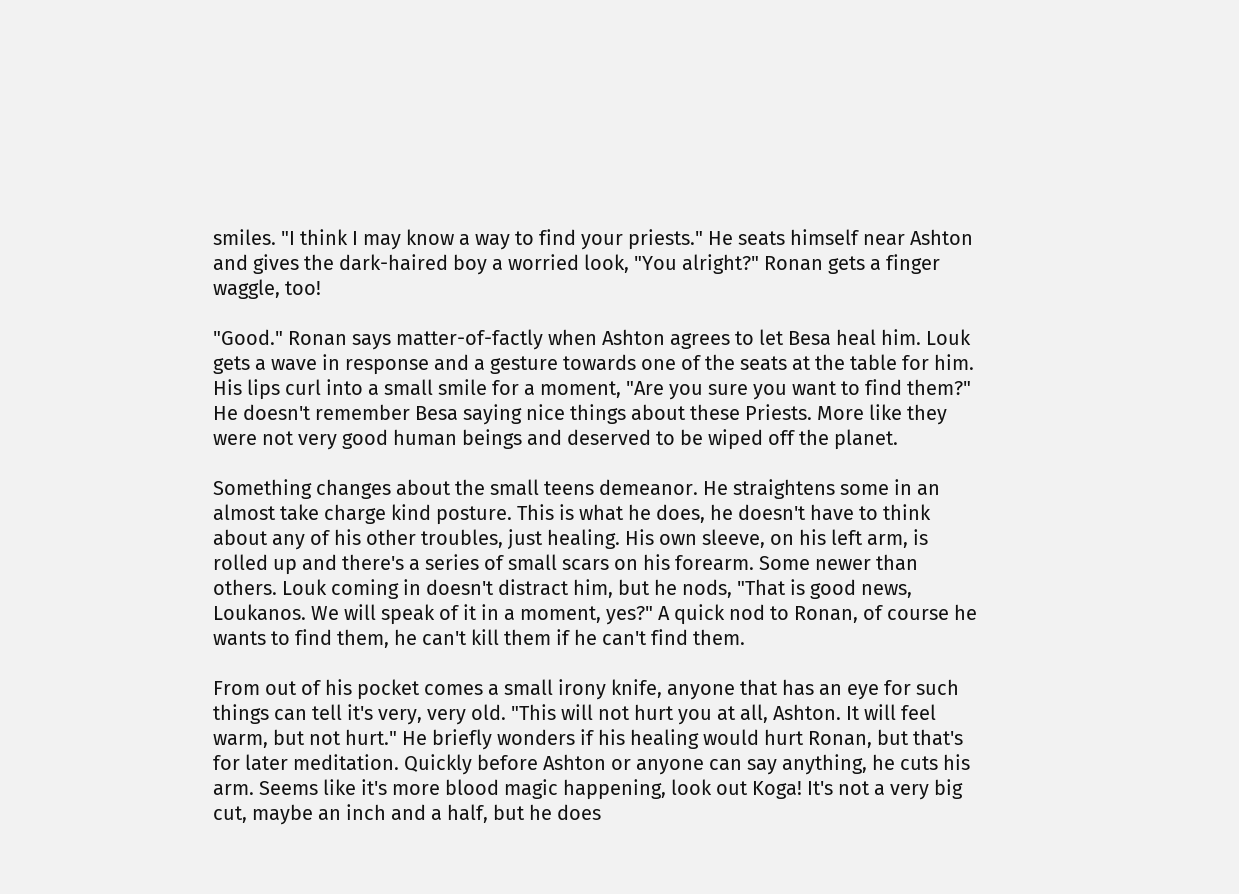smiles. "I think I may know a way to find your priests." He seats himself near Ashton and gives the dark-haired boy a worried look, "You alright?" Ronan gets a finger waggle, too!

"Good." Ronan says matter-of-factly when Ashton agrees to let Besa heal him. Louk gets a wave in response and a gesture towards one of the seats at the table for him. His lips curl into a small smile for a moment, "Are you sure you want to find them?" He doesn't remember Besa saying nice things about these Priests. More like they were not very good human beings and deserved to be wiped off the planet.

Something changes about the small teens demeanor. He straightens some in an almost take charge kind posture. This is what he does, he doesn't have to think about any of his other troubles, just healing. His own sleeve, on his left arm, is rolled up and there's a series of small scars on his forearm. Some newer than others. Louk coming in doesn't distract him, but he nods, "That is good news, Loukanos. We will speak of it in a moment, yes?" A quick nod to Ronan, of course he wants to find them, he can't kill them if he can't find them.

From out of his pocket comes a small irony knife, anyone that has an eye for such things can tell it's very, very old. "This will not hurt you at all, Ashton. It will feel warm, but not hurt." He briefly wonders if his healing would hurt Ronan, but that's for later meditation. Quickly before Ashton or anyone can say anything, he cuts his arm. Seems like it's more blood magic happening, look out Koga! It's not a very big cut, maybe an inch and a half, but he does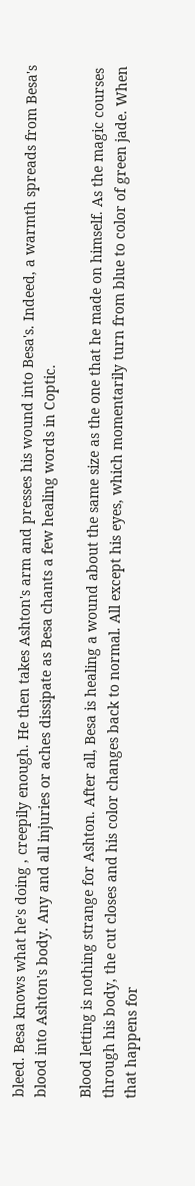bleed. Besa knows what he's doing , creepily enough. He then takes Ashton's arm and presses his wound into Besa's. Indeed, a warmth spreads from Besa's blood into Ashton's body. Any and all injuries or aches dissipate as Besa chants a few healing words in Coptic.

Blood letting is nothing strange for Ashton. After all, Besa is healing a wound about the same size as the one that he made on himself. As the magic courses through his body, the cut closes and his color changes back to normal. All except his eyes, which momentarily turn from blue to color of green jade. When that happens for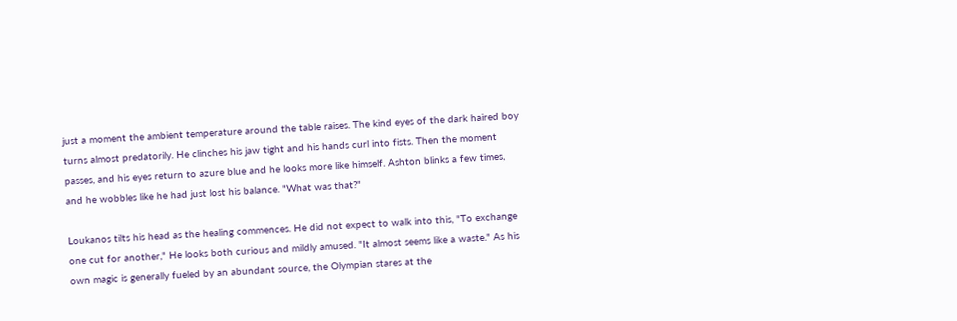just a moment the ambient temperature around the table raises. The kind eyes of the dark haired boy turns almost predatorily. He clinches his jaw tight and his hands curl into fists. Then the moment passes, and his eyes return to azure blue and he looks more like himself. Ashton blinks a few times, and he wobbles like he had just lost his balance. "What was that?"

Loukanos tilts his head as the healing commences. He did not expect to walk into this, "To exchange one cut for another," He looks both curious and mildly amused. "It almost seems like a waste." As his own magic is generally fueled by an abundant source, the Olympian stares at the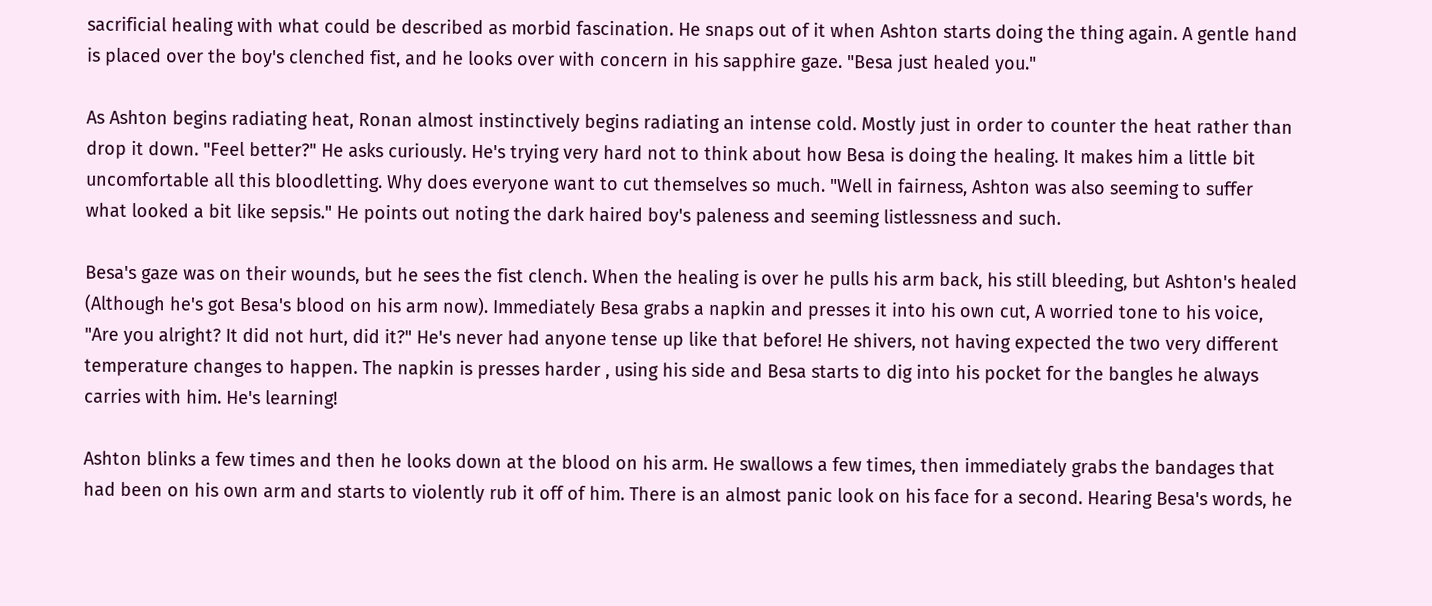sacrificial healing with what could be described as morbid fascination. He snaps out of it when Ashton starts doing the thing again. A gentle hand is placed over the boy's clenched fist, and he looks over with concern in his sapphire gaze. "Besa just healed you."

As Ashton begins radiating heat, Ronan almost instinctively begins radiating an intense cold. Mostly just in order to counter the heat rather than drop it down. "Feel better?" He asks curiously. He's trying very hard not to think about how Besa is doing the healing. It makes him a little bit uncomfortable all this bloodletting. Why does everyone want to cut themselves so much. "Well in fairness, Ashton was also seeming to suffer what looked a bit like sepsis." He points out noting the dark haired boy's paleness and seeming listlessness and such.

Besa's gaze was on their wounds, but he sees the fist clench. When the healing is over he pulls his arm back, his still bleeding, but Ashton's healed (Although he's got Besa's blood on his arm now). Immediately Besa grabs a napkin and presses it into his own cut, A worried tone to his voice, "Are you alright? It did not hurt, did it?" He's never had anyone tense up like that before! He shivers, not having expected the two very different temperature changes to happen. The napkin is presses harder , using his side and Besa starts to dig into his pocket for the bangles he always carries with him. He's learning!

Ashton blinks a few times and then he looks down at the blood on his arm. He swallows a few times, then immediately grabs the bandages that had been on his own arm and starts to violently rub it off of him. There is an almost panic look on his face for a second. Hearing Besa's words, he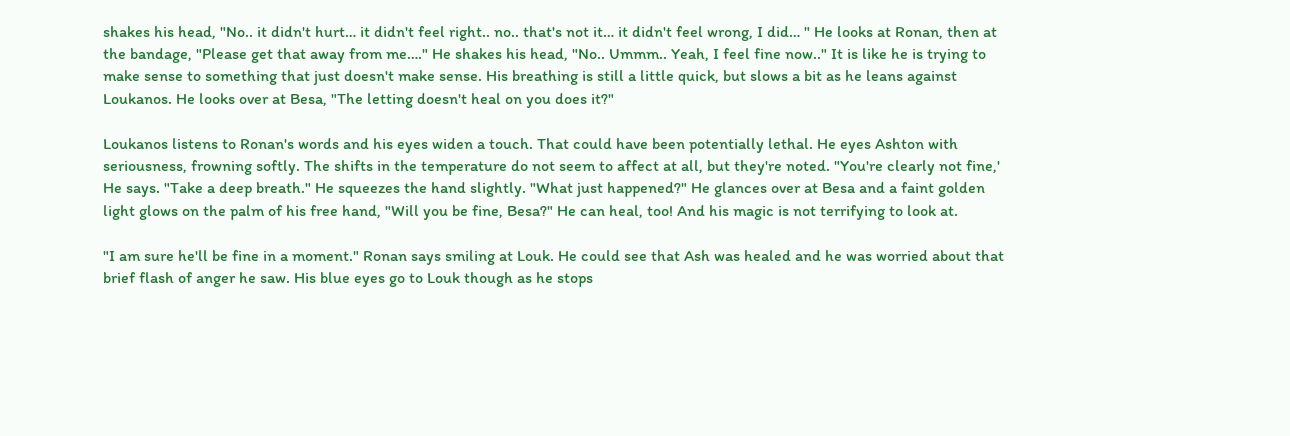shakes his head, "No.. it didn't hurt… it didn't feel right.. no.. that's not it… it didn't feel wrong, I did… " He looks at Ronan, then at the bandage, "Please get that away from me…." He shakes his head, "No.. Ummm.. Yeah, I feel fine now.." It is like he is trying to make sense to something that just doesn't make sense. His breathing is still a little quick, but slows a bit as he leans against Loukanos. He looks over at Besa, "The letting doesn't heal on you does it?"

Loukanos listens to Ronan's words and his eyes widen a touch. That could have been potentially lethal. He eyes Ashton with seriousness, frowning softly. The shifts in the temperature do not seem to affect at all, but they're noted. "You're clearly not fine,' He says. "Take a deep breath." He squeezes the hand slightly. "What just happened?" He glances over at Besa and a faint golden light glows on the palm of his free hand, "Will you be fine, Besa?" He can heal, too! And his magic is not terrifying to look at.

"I am sure he'll be fine in a moment." Ronan says smiling at Louk. He could see that Ash was healed and he was worried about that brief flash of anger he saw. His blue eyes go to Louk though as he stops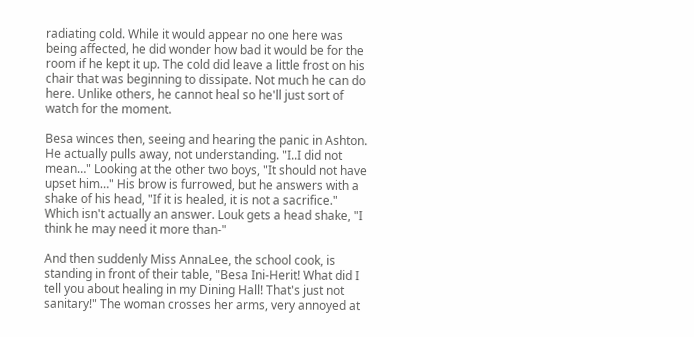radiating cold. While it would appear no one here was being affected, he did wonder how bad it would be for the room if he kept it up. The cold did leave a little frost on his chair that was beginning to dissipate. Not much he can do here. Unlike others, he cannot heal so he'll just sort of watch for the moment.

Besa winces then, seeing and hearing the panic in Ashton. He actually pulls away, not understanding. "I..I did not mean…" Looking at the other two boys, "It should not have upset him…" His brow is furrowed, but he answers with a shake of his head, "If it is healed, it is not a sacrifice." Which isn't actually an answer. Louk gets a head shake, "I think he may need it more than-"

And then suddenly Miss AnnaLee, the school cook, is standing in front of their table, "Besa Ini-Herit! What did I tell you about healing in my Dining Hall! That's just not sanitary!" The woman crosses her arms, very annoyed at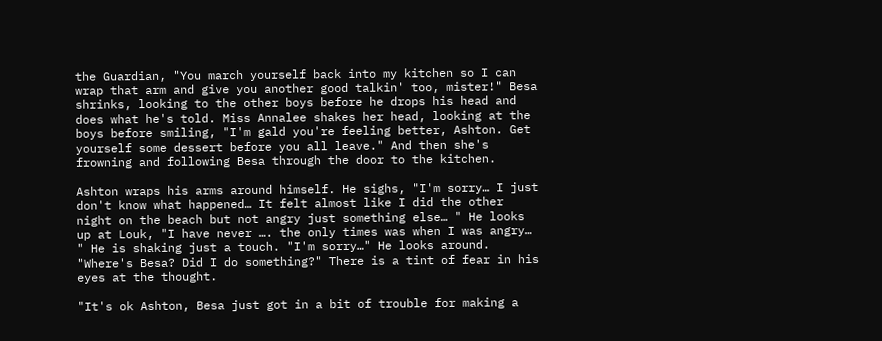the Guardian, "You march yourself back into my kitchen so I can wrap that arm and give you another good talkin' too, mister!" Besa shrinks, looking to the other boys before he drops his head and does what he's told. Miss Annalee shakes her head, looking at the boys before smiling, "I'm gald you're feeling better, Ashton. Get yourself some dessert before you all leave." And then she's frowning and following Besa through the door to the kitchen.

Ashton wraps his arms around himself. He sighs, "I'm sorry… I just don't know what happened… It felt almost like I did the other night on the beach but not angry just something else… " He looks up at Louk, "I have never …. the only times was when I was angry… " He is shaking just a touch. "I'm sorry…" He looks around. "Where's Besa? Did I do something?" There is a tint of fear in his eyes at the thought.

"It's ok Ashton, Besa just got in a bit of trouble for making a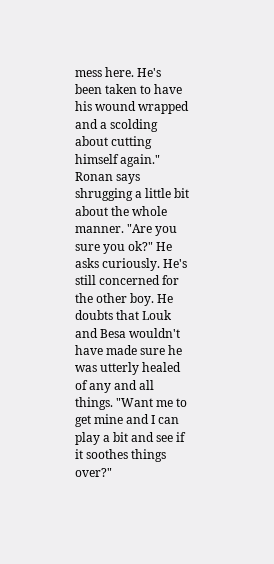mess here. He's been taken to have his wound wrapped and a scolding about cutting himself again." Ronan says shrugging a little bit about the whole manner. "Are you sure you ok?" He asks curiously. He's still concerned for the other boy. He doubts that Louk and Besa wouldn't have made sure he was utterly healed of any and all things. "Want me to get mine and I can play a bit and see if it soothes things over?"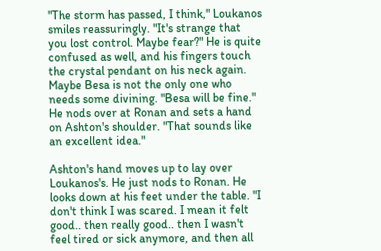"The storm has passed, I think," Loukanos smiles reassuringly. "It's strange that you lost control. Maybe fear?" He is quite confused as well, and his fingers touch the crystal pendant on his neck again. Maybe Besa is not the only one who needs some divining. "Besa will be fine." He nods over at Ronan and sets a hand on Ashton's shoulder. "That sounds like an excellent idea."

Ashton's hand moves up to lay over Loukanos's. He just nods to Ronan. He looks down at his feet under the table. "I don't think I was scared. I mean it felt good.. then really good.. then I wasn't feel tired or sick anymore, and then all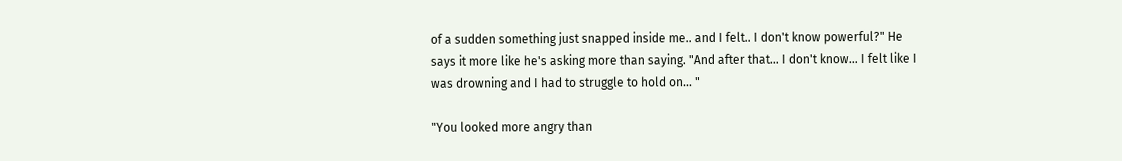of a sudden something just snapped inside me.. and I felt.. I don't know powerful?" He says it more like he's asking more than saying. "And after that… I don't know… I felt like I was drowning and I had to struggle to hold on… "

"You looked more angry than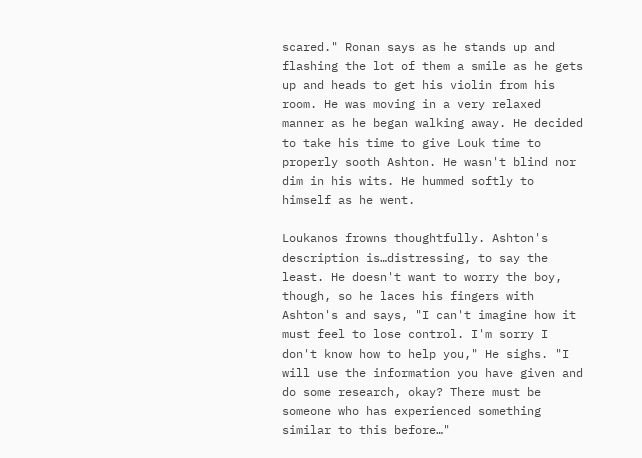scared." Ronan says as he stands up and flashing the lot of them a smile as he gets up and heads to get his violin from his room. He was moving in a very relaxed manner as he began walking away. He decided to take his time to give Louk time to properly sooth Ashton. He wasn't blind nor dim in his wits. He hummed softly to himself as he went.

Loukanos frowns thoughtfully. Ashton's description is…distressing, to say the least. He doesn't want to worry the boy, though, so he laces his fingers with Ashton's and says, "I can't imagine how it must feel to lose control. I'm sorry I don't know how to help you," He sighs. "I will use the information you have given and do some research, okay? There must be someone who has experienced something similar to this before…"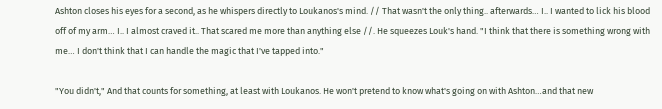Ashton closes his eyes for a second, as he whispers directly to Loukanos's mind. // That wasn't the only thing.. afterwards… I.. I wanted to lick his blood off of my arm… I.. I almost craved it.. That scared me more than anything else //. He squeezes Louk's hand. "I think that there is something wrong with me… I don't think that I can handle the magic that I've tapped into."

"You didn't," And that counts for something, at least with Loukanos. He won't pretend to know what's going on with Ashton…and that new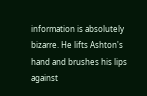information is absolutely bizarre. He lifts Ashton's hand and brushes his lips against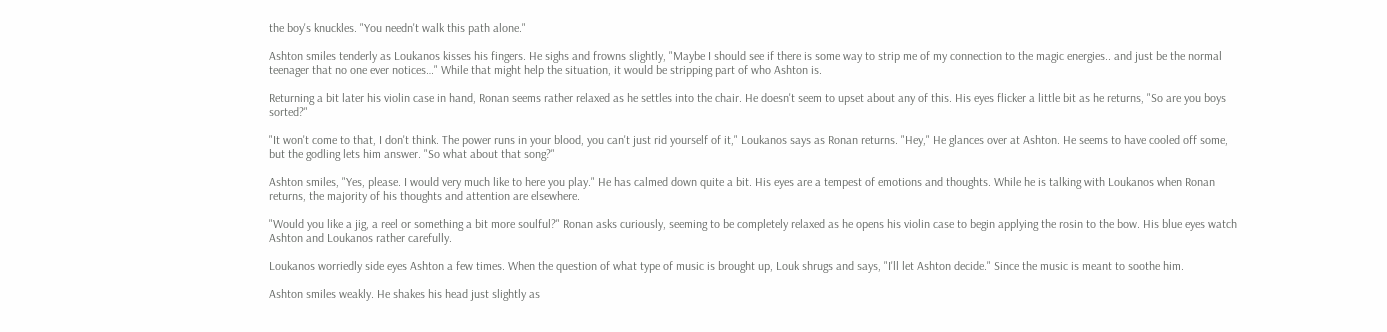the boy's knuckles. "You needn't walk this path alone."

Ashton smiles tenderly as Loukanos kisses his fingers. He sighs and frowns slightly, "Maybe I should see if there is some way to strip me of my connection to the magic energies.. and just be the normal teenager that no one ever notices…" While that might help the situation, it would be stripping part of who Ashton is.

Returning a bit later his violin case in hand, Ronan seems rather relaxed as he settles into the chair. He doesn't seem to upset about any of this. His eyes flicker a little bit as he returns, "So are you boys sorted?"

"It won't come to that, I don't think. The power runs in your blood, you can't just rid yourself of it," Loukanos says as Ronan returns. "Hey," He glances over at Ashton. He seems to have cooled off some, but the godling lets him answer. "So what about that song?"

Ashton smiles, "Yes, please. I would very much like to here you play." He has calmed down quite a bit. His eyes are a tempest of emotions and thoughts. While he is talking with Loukanos when Ronan returns, the majority of his thoughts and attention are elsewhere.

"Would you like a jig, a reel or something a bit more soulful?" Ronan asks curiously, seeming to be completely relaxed as he opens his violin case to begin applying the rosin to the bow. His blue eyes watch Ashton and Loukanos rather carefully.

Loukanos worriedly side eyes Ashton a few times. When the question of what type of music is brought up, Louk shrugs and says, "I'll let Ashton decide." Since the music is meant to soothe him.

Ashton smiles weakly. He shakes his head just slightly as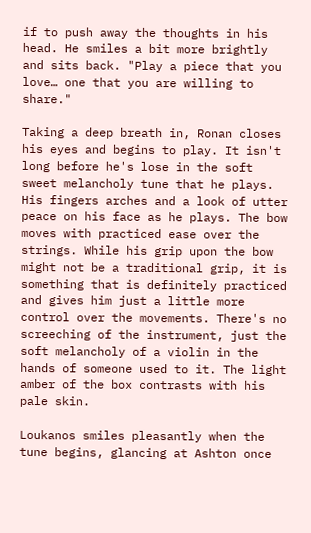if to push away the thoughts in his head. He smiles a bit more brightly and sits back. "Play a piece that you love… one that you are willing to share."

Taking a deep breath in, Ronan closes his eyes and begins to play. It isn't long before he's lose in the soft sweet melancholy tune that he plays. His fingers arches and a look of utter peace on his face as he plays. The bow moves with practiced ease over the strings. While his grip upon the bow might not be a traditional grip, it is something that is definitely practiced and gives him just a little more control over the movements. There's no screeching of the instrument, just the soft melancholy of a violin in the hands of someone used to it. The light amber of the box contrasts with his pale skin.

Loukanos smiles pleasantly when the tune begins, glancing at Ashton once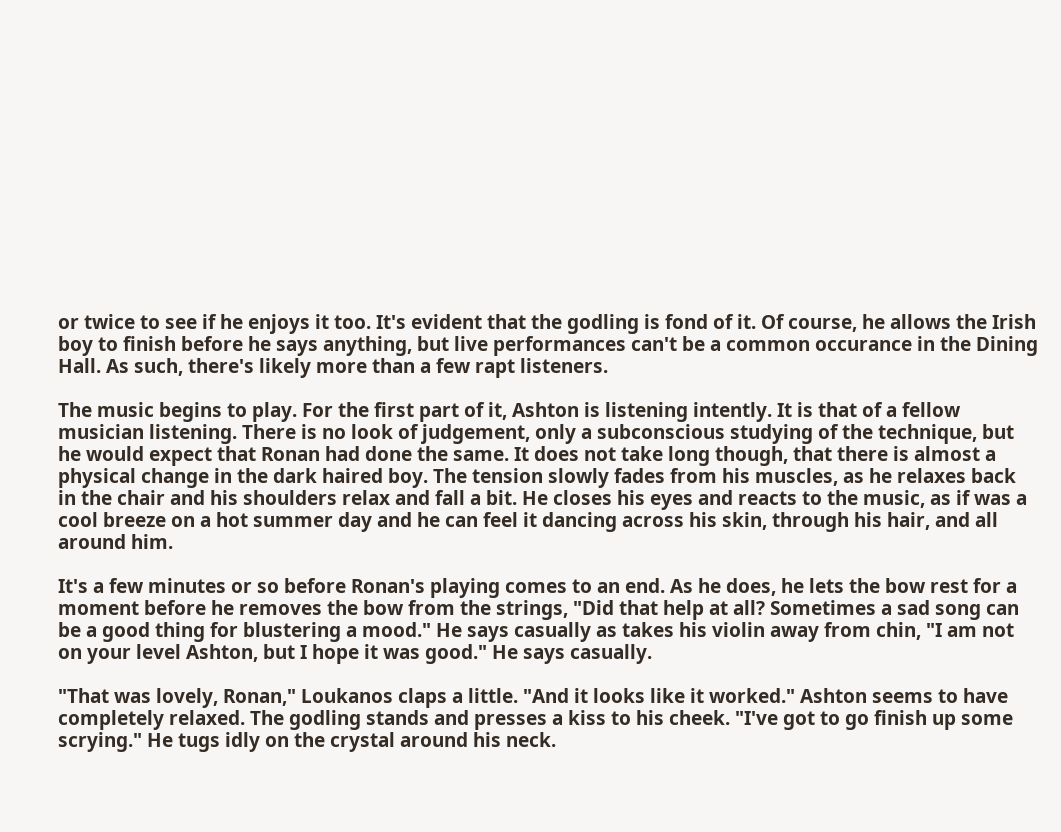or twice to see if he enjoys it too. It's evident that the godling is fond of it. Of course, he allows the Irish boy to finish before he says anything, but live performances can't be a common occurance in the Dining Hall. As such, there's likely more than a few rapt listeners.

The music begins to play. For the first part of it, Ashton is listening intently. It is that of a fellow musician listening. There is no look of judgement, only a subconscious studying of the technique, but he would expect that Ronan had done the same. It does not take long though, that there is almost a physical change in the dark haired boy. The tension slowly fades from his muscles, as he relaxes back in the chair and his shoulders relax and fall a bit. He closes his eyes and reacts to the music, as if was a cool breeze on a hot summer day and he can feel it dancing across his skin, through his hair, and all around him.

It's a few minutes or so before Ronan's playing comes to an end. As he does, he lets the bow rest for a moment before he removes the bow from the strings, "Did that help at all? Sometimes a sad song can be a good thing for blustering a mood." He says casually as takes his violin away from chin, "I am not on your level Ashton, but I hope it was good." He says casually.

"That was lovely, Ronan," Loukanos claps a little. "And it looks like it worked." Ashton seems to have completely relaxed. The godling stands and presses a kiss to his cheek. "I've got to go finish up some scrying." He tugs idly on the crystal around his neck.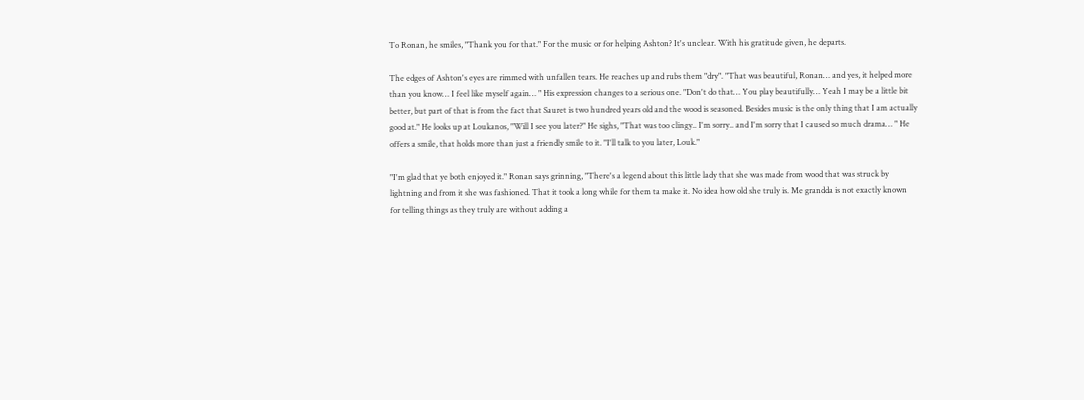To Ronan, he smiles, "Thank you for that." For the music or for helping Ashton? It's unclear. With his gratitude given, he departs.

The edges of Ashton's eyes are rimmed with unfallen tears. He reaches up and rubs them "dry". "That was beautiful, Ronan… and yes, it helped more than you know… I feel like myself again… " His expression changes to a serious one. "Don't do that… You play beautifully… Yeah I may be a little bit better, but part of that is from the fact that Sauret is two hundred years old and the wood is seasoned. Besides music is the only thing that I am actually good at." He looks up at Loukanos, "Will I see you later?" He sighs, "That was too clingy.. I'm sorry.. and I'm sorry that I caused so much drama… " He offers a smile, that holds more than just a friendly smile to it. "I'll talk to you later, Louk."

"I'm glad that ye both enjoyed it." Ronan says grinning, "There's a legend about this little lady that she was made from wood that was struck by lightning and from it she was fashioned. That it took a long while for them ta make it. No idea how old she truly is. Me grandda is not exactly known for telling things as they truly are without adding a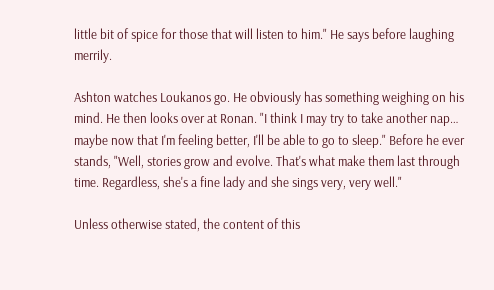little bit of spice for those that will listen to him." He says before laughing merrily.

Ashton watches Loukanos go. He obviously has something weighing on his mind. He then looks over at Ronan. "I think I may try to take another nap… maybe now that I'm feeling better, I'll be able to go to sleep." Before he ever stands, "Well, stories grow and evolve. That's what make them last through time. Regardless, she's a fine lady and she sings very, very well."

Unless otherwise stated, the content of this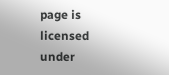page is licensed under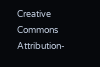Creative Commons Attribution-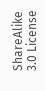ShareAlike 3.0 License